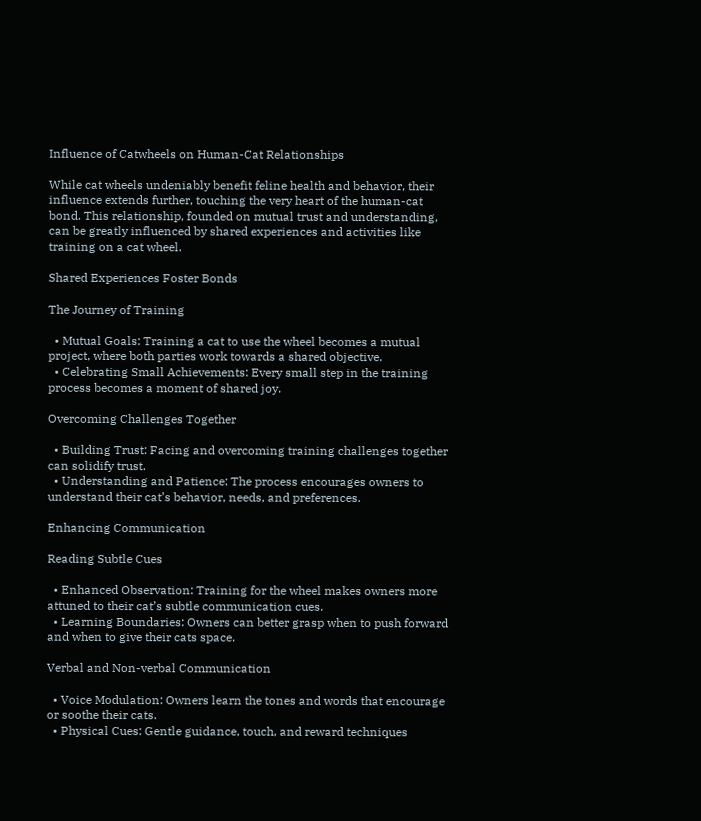Influence of Catwheels on Human-Cat Relationships

While cat wheels undeniably benefit feline health and behavior, their influence extends further, touching the very heart of the human-cat bond. This relationship, founded on mutual trust and understanding, can be greatly influenced by shared experiences and activities like training on a cat wheel.

Shared Experiences Foster Bonds

The Journey of Training

  • Mutual Goals: Training a cat to use the wheel becomes a mutual project, where both parties work towards a shared objective.
  • Celebrating Small Achievements: Every small step in the training process becomes a moment of shared joy.

Overcoming Challenges Together

  • Building Trust: Facing and overcoming training challenges together can solidify trust.
  • Understanding and Patience: The process encourages owners to understand their cat’s behavior, needs, and preferences.

Enhancing Communication

Reading Subtle Cues

  • Enhanced Observation: Training for the wheel makes owners more attuned to their cat’s subtle communication cues.
  • Learning Boundaries: Owners can better grasp when to push forward and when to give their cats space.

Verbal and Non-verbal Communication

  • Voice Modulation: Owners learn the tones and words that encourage or soothe their cats.
  • Physical Cues: Gentle guidance, touch, and reward techniques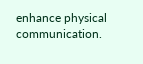enhance physical communication.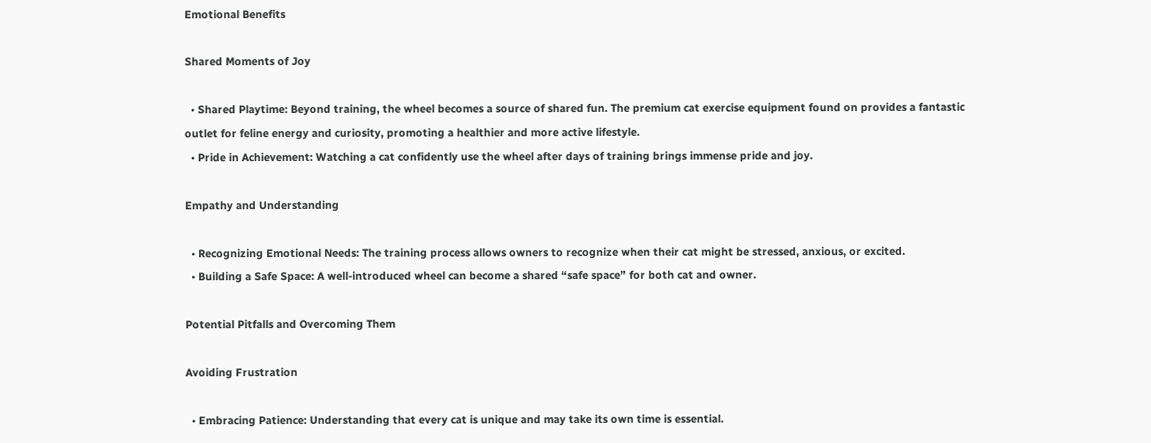Emotional Benefits

Shared Moments of Joy

  • Shared Playtime: Beyond training, the wheel becomes a source of shared fun. The premium cat exercise equipment found on provides a fantastic outlet for feline energy and curiosity, promoting a healthier and more active lifestyle.
  • Pride in Achievement: Watching a cat confidently use the wheel after days of training brings immense pride and joy.

Empathy and Understanding

  • Recognizing Emotional Needs: The training process allows owners to recognize when their cat might be stressed, anxious, or excited.
  • Building a Safe Space: A well-introduced wheel can become a shared “safe space” for both cat and owner.

Potential Pitfalls and Overcoming Them

Avoiding Frustration

  • Embracing Patience: Understanding that every cat is unique and may take its own time is essential.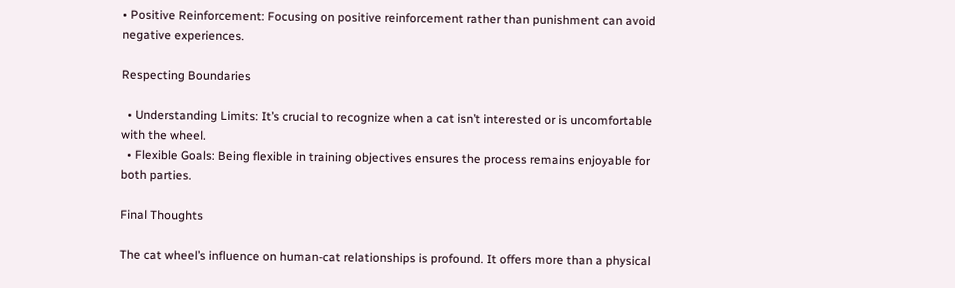• Positive Reinforcement: Focusing on positive reinforcement rather than punishment can avoid negative experiences.

Respecting Boundaries

  • Understanding Limits: It’s crucial to recognize when a cat isn’t interested or is uncomfortable with the wheel.
  • Flexible Goals: Being flexible in training objectives ensures the process remains enjoyable for both parties.

Final Thoughts

The cat wheel’s influence on human-cat relationships is profound. It offers more than a physical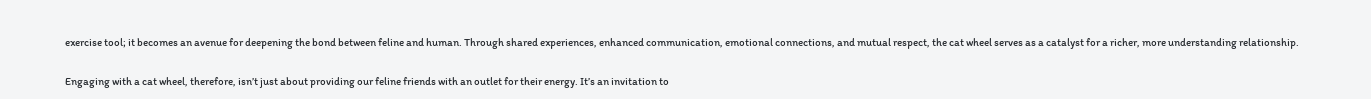exercise tool; it becomes an avenue for deepening the bond between feline and human. Through shared experiences, enhanced communication, emotional connections, and mutual respect, the cat wheel serves as a catalyst for a richer, more understanding relationship.

Engaging with a cat wheel, therefore, isn’t just about providing our feline friends with an outlet for their energy. It’s an invitation to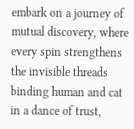embark on a journey of mutual discovery, where every spin strengthens the invisible threads binding human and cat in a dance of trust,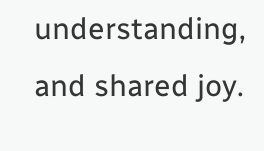understanding, and shared joy.